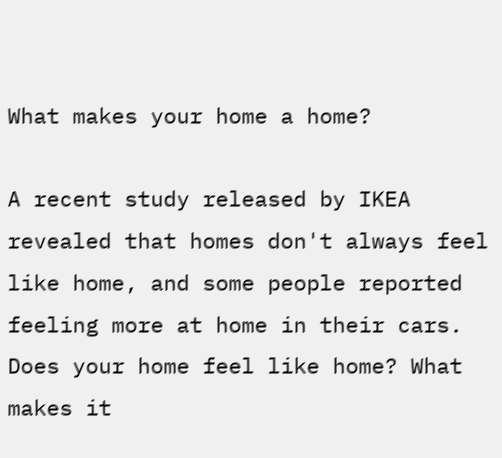What makes your home a home?

A recent study released by IKEA revealed that homes don't always feel like home, and some people reported feeling more at home in their cars. Does your home feel like home? What makes it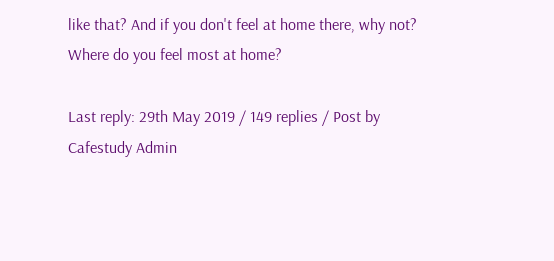like that? And if you don't feel at home there, why not? Where do you feel most at home?

Last reply: 29th May 2019 / 149 replies / Post by Cafestudy Admin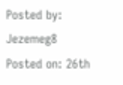Posted by: Jezemeg8
Posted on: 26th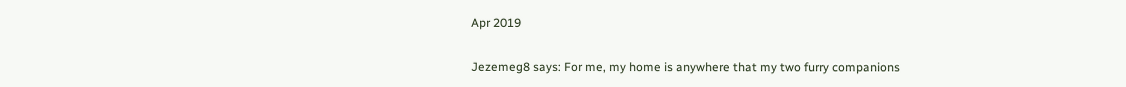Apr 2019

Jezemeg8 says: For me, my home is anywhere that my two furry companions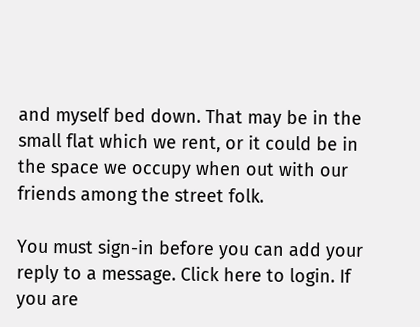and myself bed down. That may be in the small flat which we rent, or it could be in the space we occupy when out with our friends among the street folk.

You must sign-in before you can add your reply to a message. Click here to login. If you are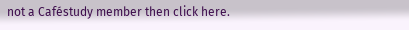not a Caféstudy member then click here.